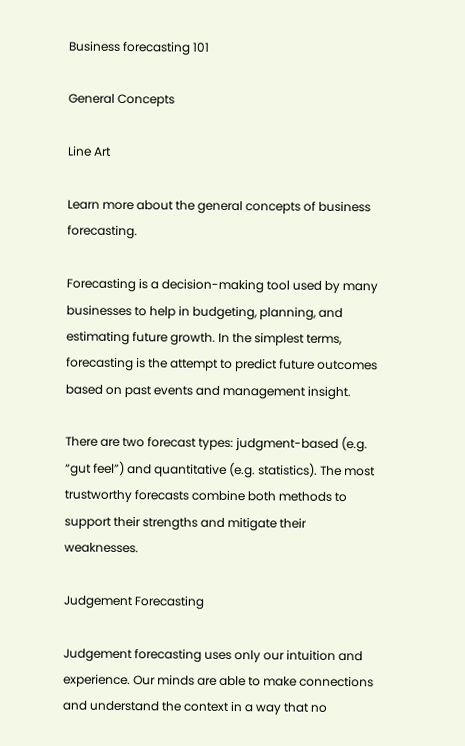Business forecasting 101

General Concepts

Line Art

Learn more about the general concepts of business forecasting.

Forecasting is a decision-making tool used by many businesses to help in budgeting, planning, and estimating future growth. In the simplest terms, forecasting is the attempt to predict future outcomes based on past events and management insight.

There are two forecast types: judgment-based (e.g. “gut feel”) and quantitative (e.g. statistics). The most trustworthy forecasts combine both methods to support their strengths and mitigate their weaknesses.

Judgement Forecasting

Judgement forecasting uses only our intuition and experience. Our minds are able to make connections and understand the context in a way that no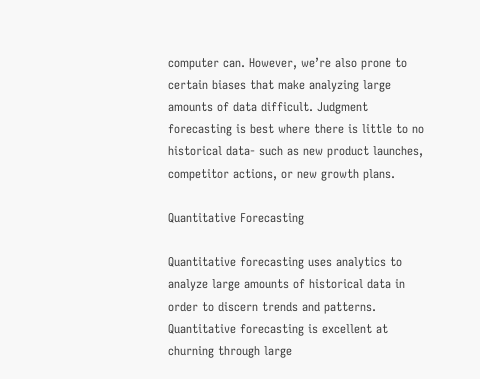computer can. However, we’re also prone to certain biases that make analyzing large amounts of data difficult. Judgment forecasting is best where there is little to no historical data- such as new product launches, competitor actions, or new growth plans.

Quantitative Forecasting

Quantitative forecasting uses analytics to analyze large amounts of historical data in order to discern trends and patterns. Quantitative forecasting is excellent at churning through large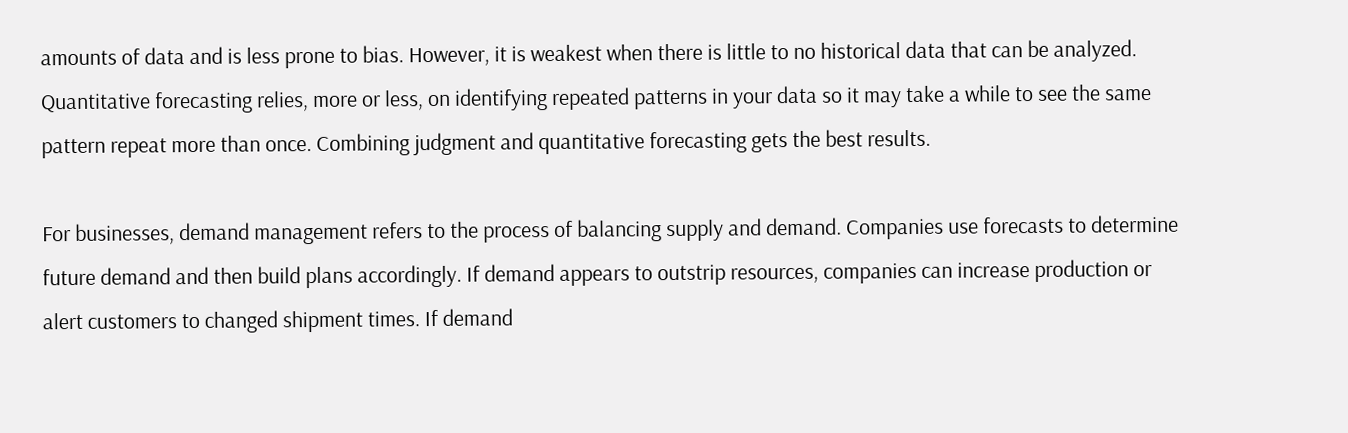amounts of data and is less prone to bias. However, it is weakest when there is little to no historical data that can be analyzed. Quantitative forecasting relies, more or less, on identifying repeated patterns in your data so it may take a while to see the same pattern repeat more than once. Combining judgment and quantitative forecasting gets the best results.

For businesses, demand management refers to the process of balancing supply and demand. Companies use forecasts to determine future demand and then build plans accordingly. If demand appears to outstrip resources, companies can increase production or alert customers to changed shipment times. If demand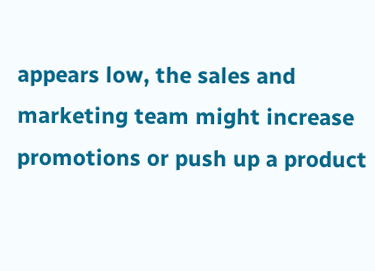appears low, the sales and marketing team might increase promotions or push up a product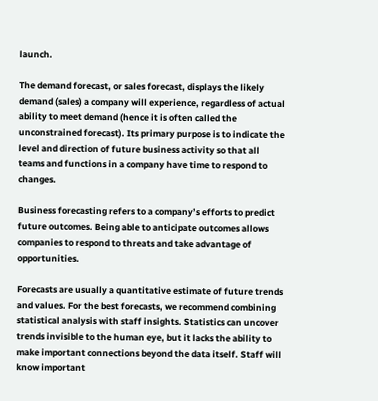launch.

The demand forecast, or sales forecast, displays the likely demand (sales) a company will experience, regardless of actual ability to meet demand (hence it is often called the unconstrained forecast). Its primary purpose is to indicate the level and direction of future business activity so that all teams and functions in a company have time to respond to changes.

Business forecasting refers to a company’s efforts to predict future outcomes. Being able to anticipate outcomes allows companies to respond to threats and take advantage of opportunities.

Forecasts are usually a quantitative estimate of future trends and values. For the best forecasts, we recommend combining statistical analysis with staff insights. Statistics can uncover trends invisible to the human eye, but it lacks the ability to make important connections beyond the data itself. Staff will know important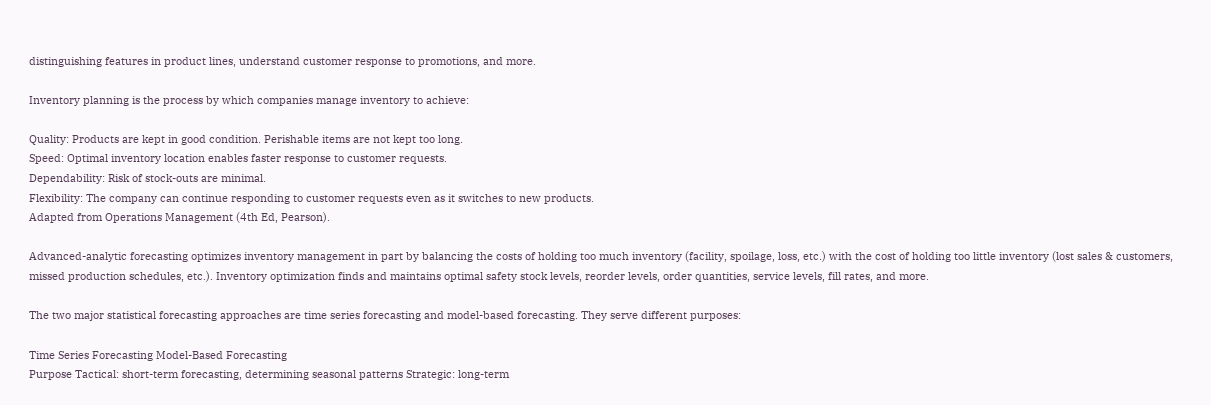distinguishing features in product lines, understand customer response to promotions, and more.

Inventory planning is the process by which companies manage inventory to achieve:

Quality: Products are kept in good condition. Perishable items are not kept too long.
Speed: Optimal inventory location enables faster response to customer requests.
Dependability: Risk of stock-outs are minimal.
Flexibility: The company can continue responding to customer requests even as it switches to new products.
Adapted from Operations Management (4th Ed, Pearson).

Advanced-analytic forecasting optimizes inventory management in part by balancing the costs of holding too much inventory (facility, spoilage, loss, etc.) with the cost of holding too little inventory (lost sales & customers, missed production schedules, etc.). Inventory optimization finds and maintains optimal safety stock levels, reorder levels, order quantities, service levels, fill rates, and more.

The two major statistical forecasting approaches are time series forecasting and model-based forecasting. They serve different purposes:

Time Series Forecasting Model-Based Forecasting
Purpose Tactical: short-term forecasting, determining seasonal patterns Strategic: long-term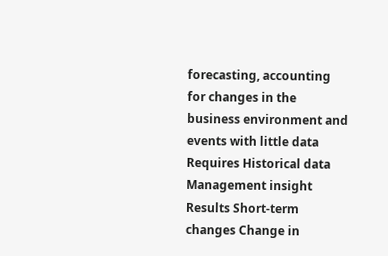forecasting, accounting for changes in the business environment and events with little data
Requires Historical data Management insight
Results Short-term changes Change in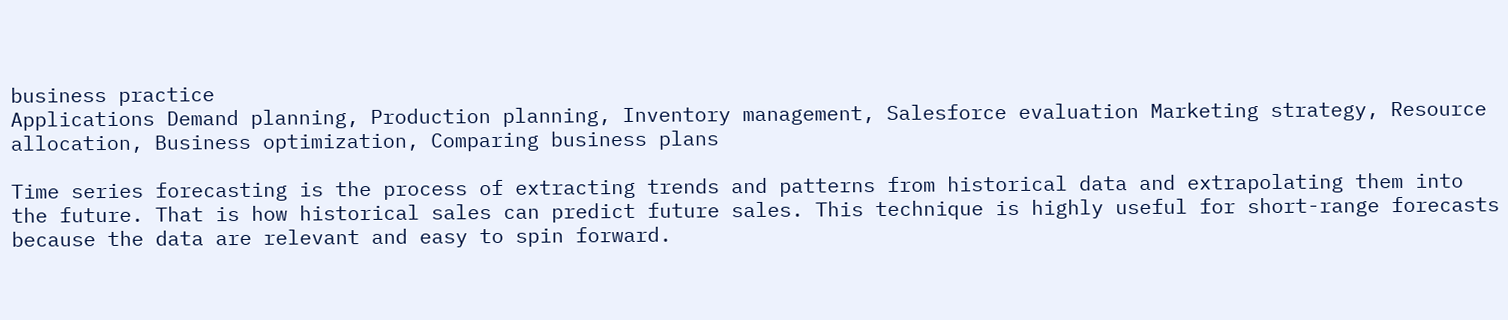business practice
Applications Demand planning, Production planning, Inventory management, Salesforce evaluation Marketing strategy, Resource allocation, Business optimization, Comparing business plans

Time series forecasting is the process of extracting trends and patterns from historical data and extrapolating them into the future. That is how historical sales can predict future sales. This technique is highly useful for short-range forecasts because the data are relevant and easy to spin forward.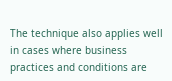The technique also applies well in cases where business practices and conditions are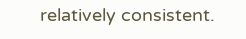relatively consistent.